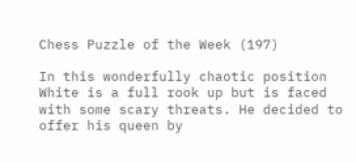Chess Puzzle of the Week (197)

In this wonderfully chaotic position White is a full rook up but is faced with some scary threats. He decided to offer his queen by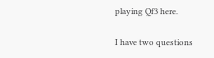playing Qf3 here.

I have two questions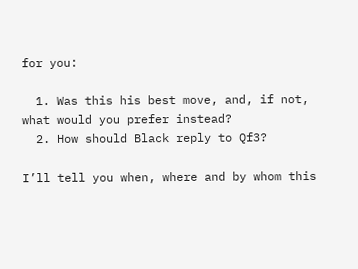for you:

  1. Was this his best move, and, if not, what would you prefer instead?
  2. How should Black reply to Qf3?

I’ll tell you when, where and by whom this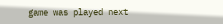game was played next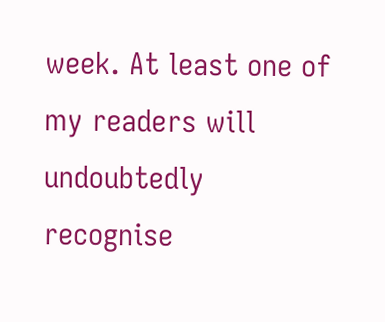week. At least one of my readers will undoubtedly recognise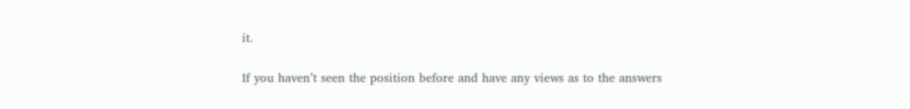it.

If you haven’t seen the position before and have any views as to the answers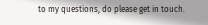to my questions, do please get in touch.